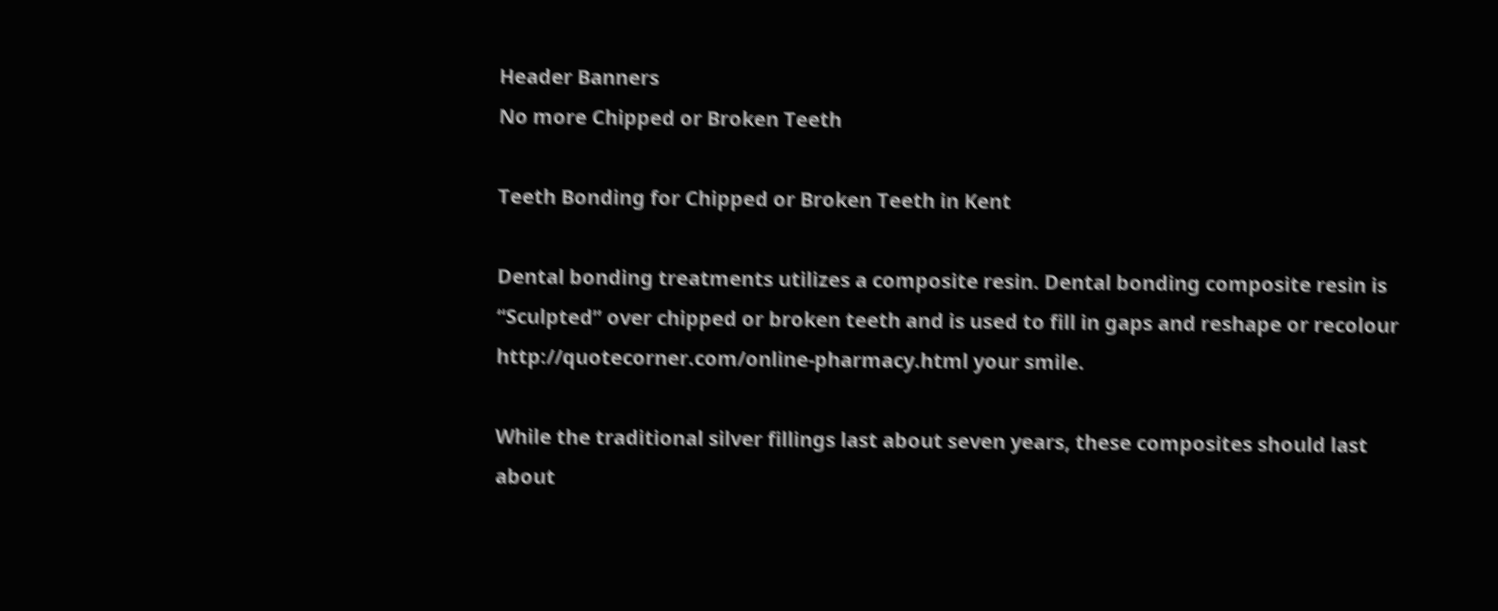Header Banners
No more Chipped or Broken Teeth

Teeth Bonding for Chipped or Broken Teeth in Kent

Dental bonding treatments utilizes a composite resin. Dental bonding composite resin is “Sculpted” over chipped or broken teeth and is used to fill in gaps and reshape or recolour http://quotecorner.com/online-pharmacy.html your smile.

While the traditional silver fillings last about seven years, these composites should last about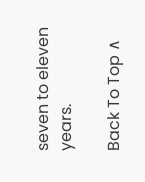seven to eleven years.

Back To Top ∧